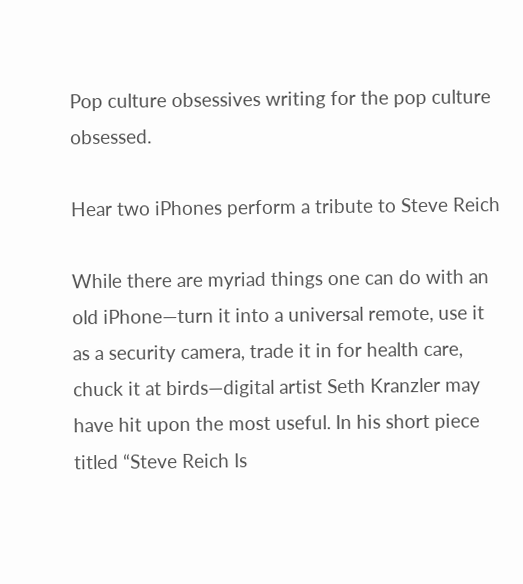Pop culture obsessives writing for the pop culture obsessed.

Hear two iPhones perform a tribute to Steve Reich

While there are myriad things one can do with an old iPhone—turn it into a universal remote, use it as a security camera, trade it in for health care, chuck it at birds—digital artist Seth Kranzler may have hit upon the most useful. In his short piece titled “Steve Reich Is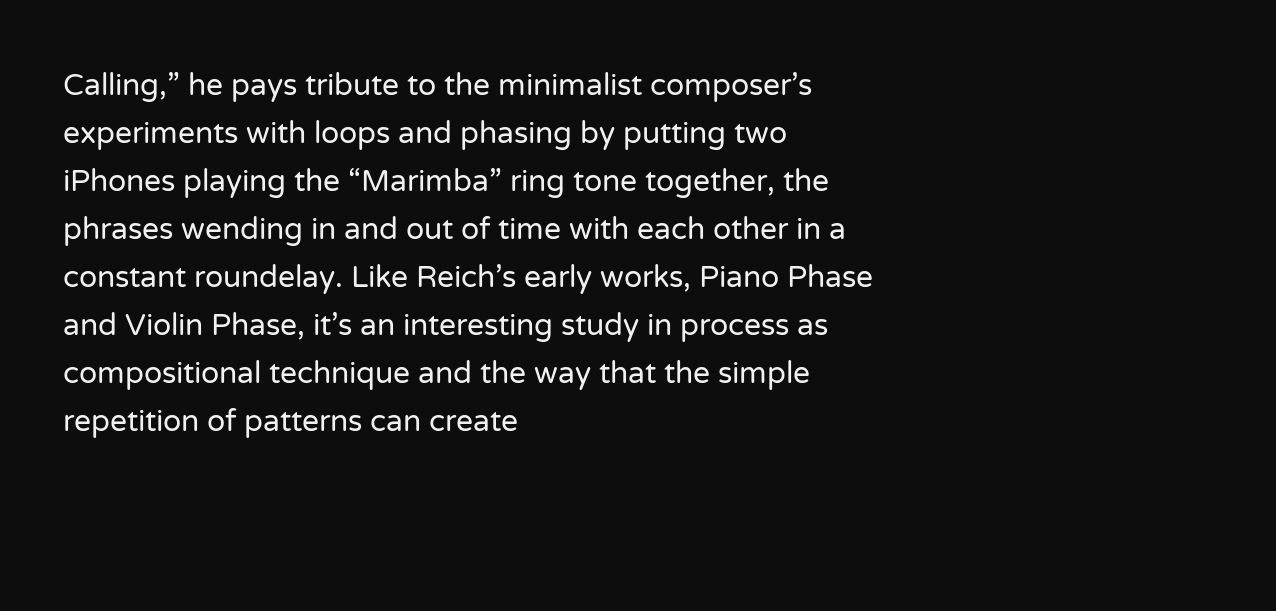Calling,” he pays tribute to the minimalist composer’s experiments with loops and phasing by putting two iPhones playing the “Marimba” ring tone together, the phrases wending in and out of time with each other in a constant roundelay. Like Reich’s early works, Piano Phase and Violin Phase, it’s an interesting study in process as compositional technique and the way that the simple repetition of patterns can create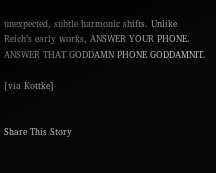unexpected, subtle harmonic shifts. Unlike Reich’s early works, ANSWER YOUR PHONE. ANSWER THAT GODDAMN PHONE GODDAMNIT.

[via Kottke]


Share This Story